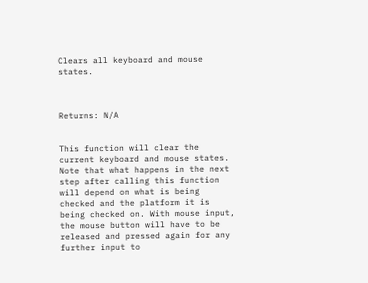Clears all keyboard and mouse states.



Returns: N/A


This function will clear the current keyboard and mouse states. Note that what happens in the next step after calling this function will depend on what is being checked and the platform it is being checked on. With mouse input, the mouse button will have to be released and pressed again for any further input to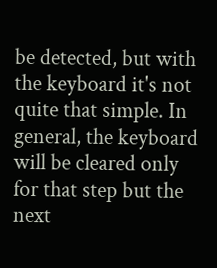be detected, but with the keyboard it's not quite that simple. In general, the keyboard will be cleared only for that step but the next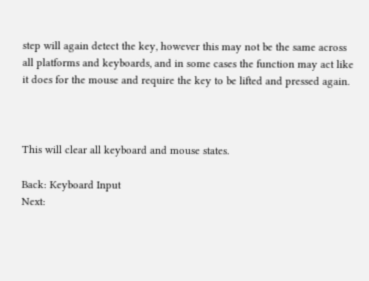step will again detect the key, however this may not be the same across all platforms and keyboards, and in some cases the function may act like it does for the mouse and require the key to be lifted and pressed again.



This will clear all keyboard and mouse states.

Back: Keyboard Input
Next: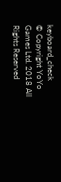keyboard_check
© Copyright YoYo Games Ltd. 2018 All Rights Reserved